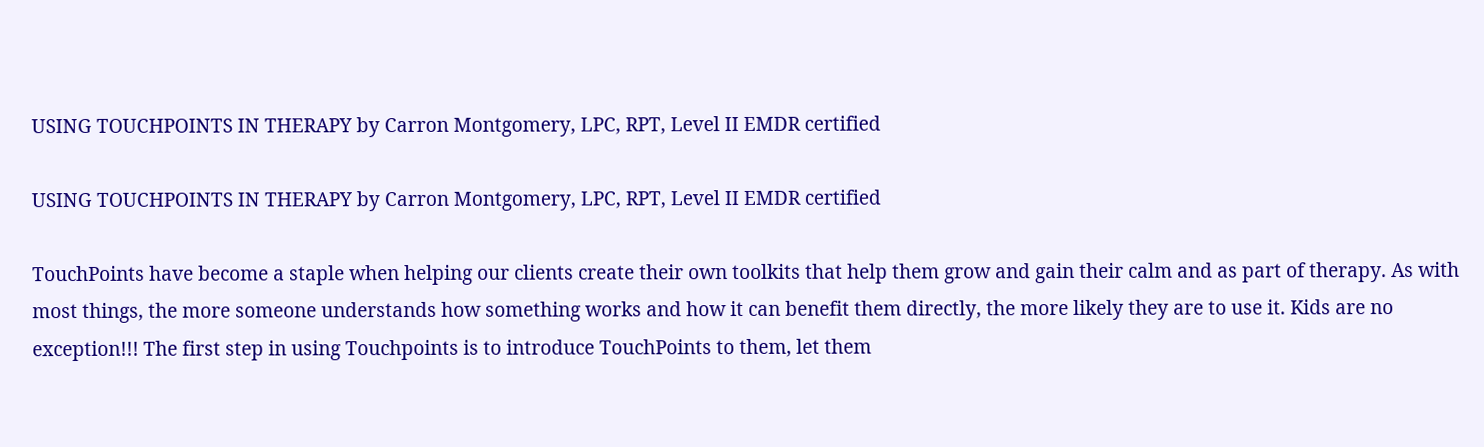USING TOUCHPOINTS IN THERAPY by Carron Montgomery, LPC, RPT, Level II EMDR certified

USING TOUCHPOINTS IN THERAPY by Carron Montgomery, LPC, RPT, Level II EMDR certified

TouchPoints have become a staple when helping our clients create their own toolkits that help them grow and gain their calm and as part of therapy. As with most things, the more someone understands how something works and how it can benefit them directly, the more likely they are to use it. Kids are no exception!!! The first step in using Touchpoints is to introduce TouchPoints to them, let them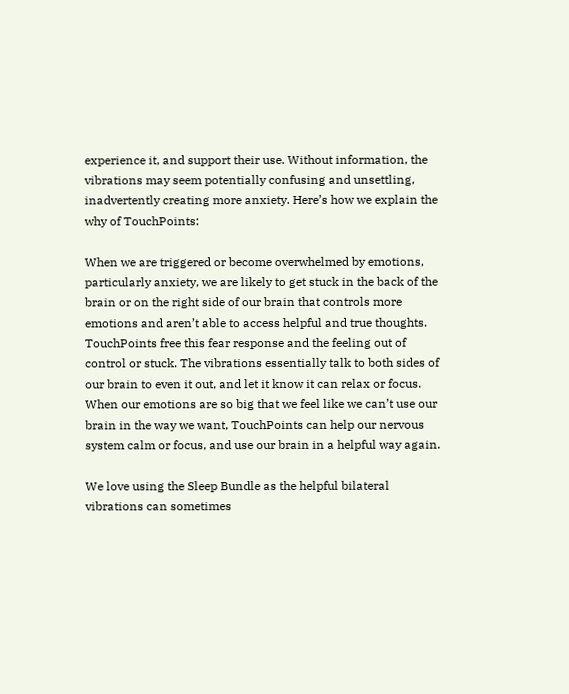experience it, and support their use. Without information, the vibrations may seem potentially confusing and unsettling, inadvertently creating more anxiety. Here’s how we explain the why of TouchPoints:

When we are triggered or become overwhelmed by emotions, particularly anxiety, we are likely to get stuck in the back of the brain or on the right side of our brain that controls more emotions and aren’t able to access helpful and true thoughts. TouchPoints free this fear response and the feeling out of control or stuck. The vibrations essentially talk to both sides of our brain to even it out, and let it know it can relax or focus. When our emotions are so big that we feel like we can’t use our brain in the way we want, TouchPoints can help our nervous system calm or focus, and use our brain in a helpful way again.

We love using the Sleep Bundle as the helpful bilateral vibrations can sometimes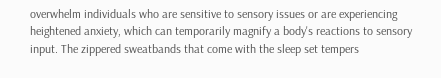overwhelm individuals who are sensitive to sensory issues or are experiencing heightened anxiety, which can temporarily magnify a body's reactions to sensory input. The zippered sweatbands that come with the sleep set tempers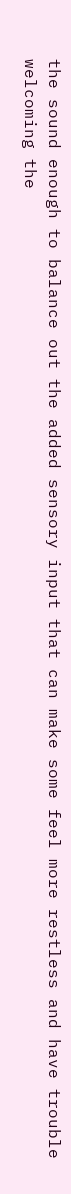the sound enough to balance out the added sensory input that can make some feel more restless and have trouble welcoming the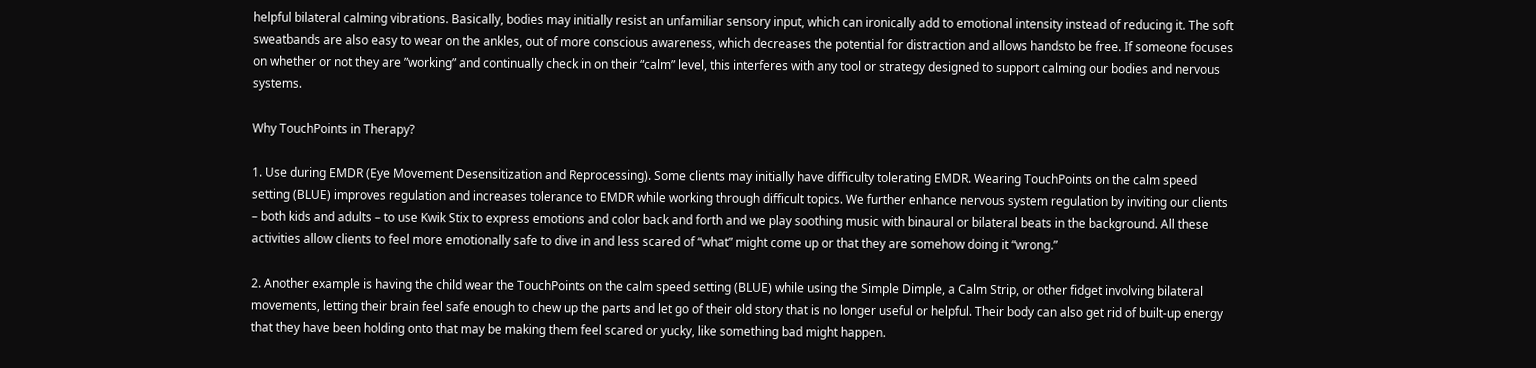helpful bilateral calming vibrations. Basically, bodies may initially resist an unfamiliar sensory input, which can ironically add to emotional intensity instead of reducing it. The soft sweatbands are also easy to wear on the ankles, out of more conscious awareness, which decreases the potential for distraction and allows handsto be free. If someone focuses on whether or not they are ”working” and continually check in on their “calm” level, this interferes with any tool or strategy designed to support calming our bodies and nervous systems.

Why TouchPoints in Therapy?

1. Use during EMDR (Eye Movement Desensitization and Reprocessing). Some clients may initially have difficulty tolerating EMDR. Wearing TouchPoints on the calm speed setting (BLUE) improves regulation and increases tolerance to EMDR while working through difficult topics. We further enhance nervous system regulation by inviting our clients – both kids and adults – to use Kwik Stix to express emotions and color back and forth and we play soothing music with binaural or bilateral beats in the background. All these activities allow clients to feel more emotionally safe to dive in and less scared of “what” might come up or that they are somehow doing it “wrong.”

2. Another example is having the child wear the TouchPoints on the calm speed setting (BLUE) while using the Simple Dimple, a Calm Strip, or other fidget involving bilateral movements, letting their brain feel safe enough to chew up the parts and let go of their old story that is no longer useful or helpful. Their body can also get rid of built-up energy that they have been holding onto that may be making them feel scared or yucky, like something bad might happen.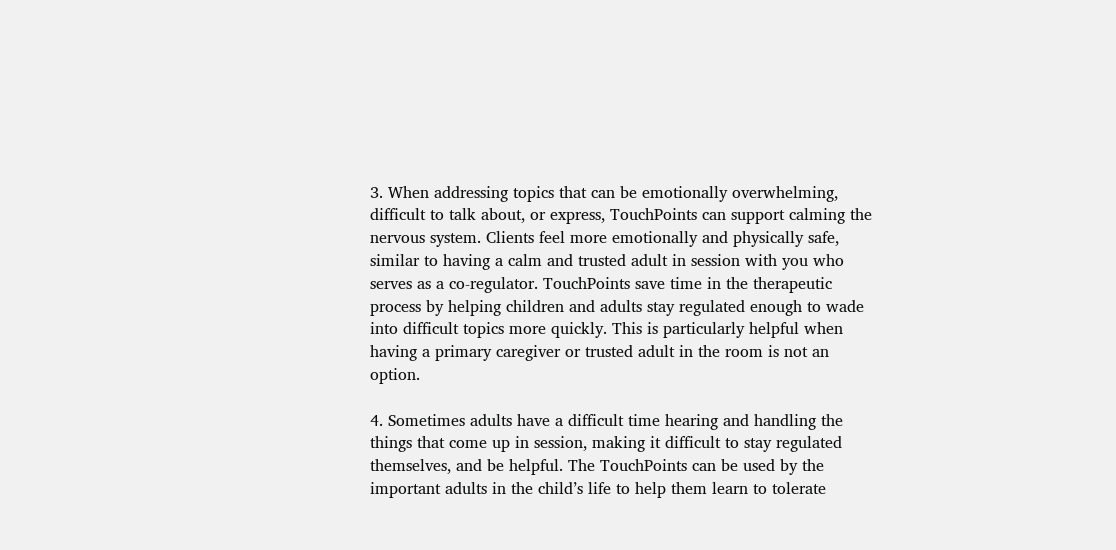3. When addressing topics that can be emotionally overwhelming, difficult to talk about, or express, TouchPoints can support calming the nervous system. Clients feel more emotionally and physically safe, similar to having a calm and trusted adult in session with you who serves as a co-regulator. TouchPoints save time in the therapeutic process by helping children and adults stay regulated enough to wade into difficult topics more quickly. This is particularly helpful when having a primary caregiver or trusted adult in the room is not an option.

4. Sometimes adults have a difficult time hearing and handling the things that come up in session, making it difficult to stay regulated themselves, and be helpful. The TouchPoints can be used by the important adults in the child’s life to help them learn to tolerate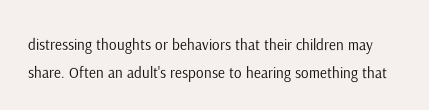distressing thoughts or behaviors that their children may share. Often an adult's response to hearing something that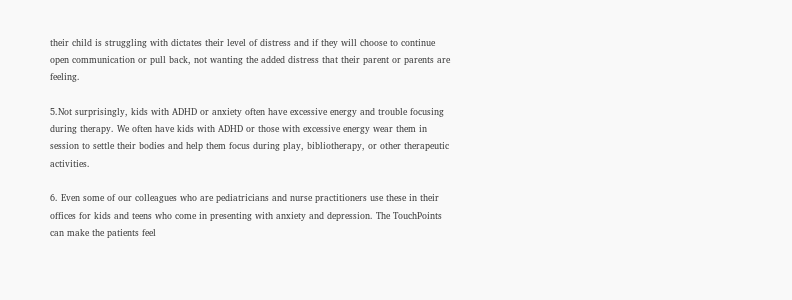their child is struggling with dictates their level of distress and if they will choose to continue open communication or pull back, not wanting the added distress that their parent or parents are feeling.

5.Not surprisingly, kids with ADHD or anxiety often have excessive energy and trouble focusing during therapy. We often have kids with ADHD or those with excessive energy wear them in session to settle their bodies and help them focus during play, bibliotherapy, or other therapeutic activities.

6. Even some of our colleagues who are pediatricians and nurse practitioners use these in their offices for kids and teens who come in presenting with anxiety and depression. The TouchPoints can make the patients feel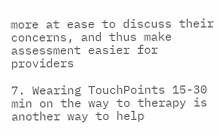more at ease to discuss their concerns, and thus make assessment easier for providers

7. Wearing TouchPoints 15-30 min on the way to therapy is another way to help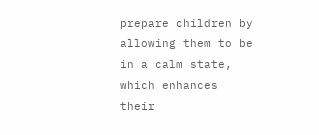prepare children by allowing them to be in a calm state, which enhances their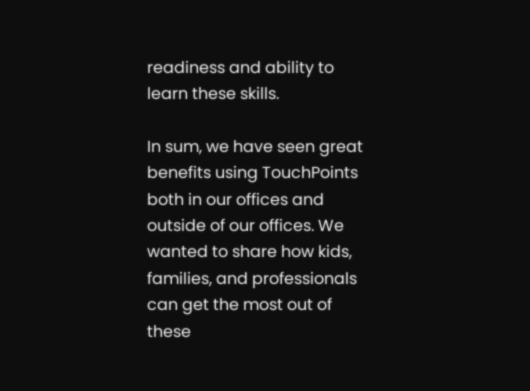readiness and ability to learn these skills.

In sum, we have seen great benefits using TouchPoints both in our offices and outside of our offices. We wanted to share how kids, families, and professionals can get the most out of these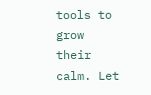tools to grow their calm. Let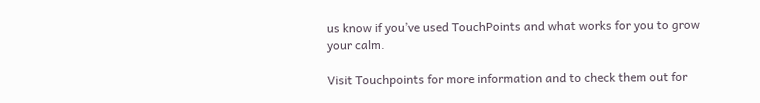us know if you’ve used TouchPoints and what works for you to grow your calm.

Visit Touchpoints for more information and to check them out for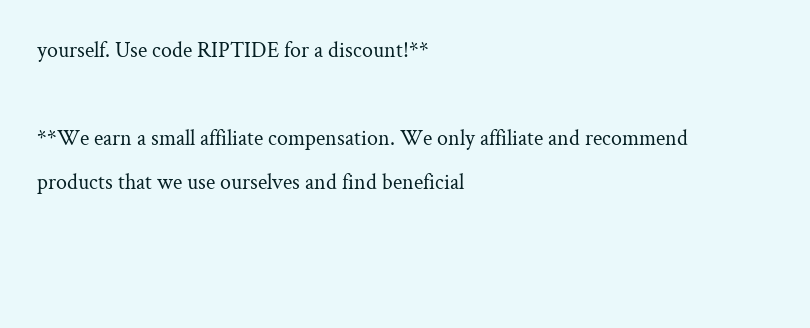yourself. Use code RIPTIDE for a discount!**

**We earn a small affiliate compensation. We only affiliate and recommend products that we use ourselves and find beneficial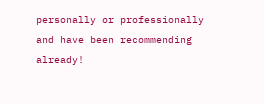personally or professionally and have been recommending already!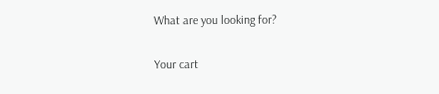What are you looking for?

Your cart